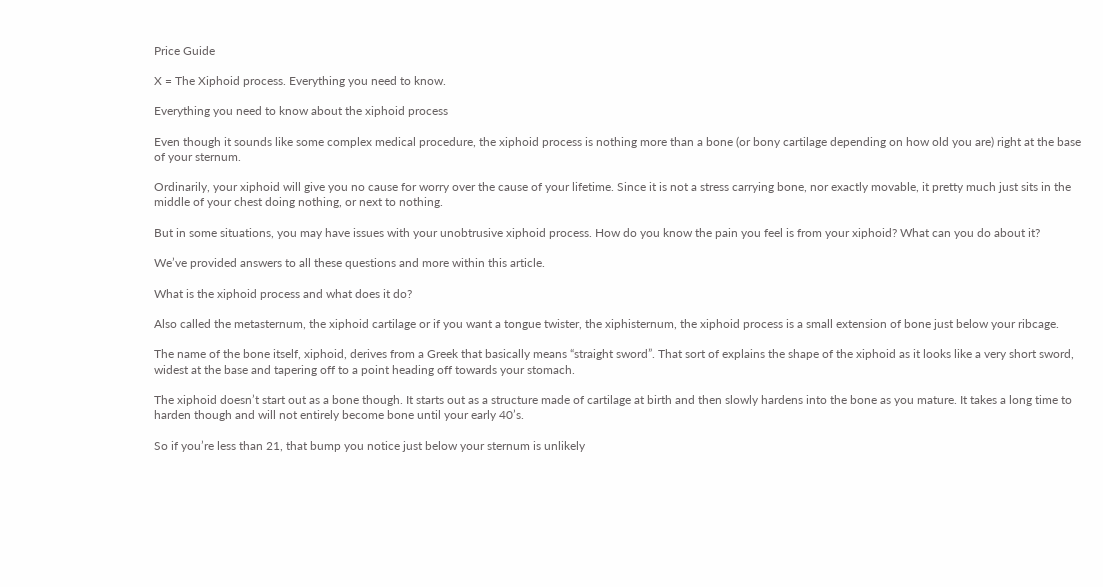Price Guide

X = The Xiphoid process. Everything you need to know.

Everything you need to know about the xiphoid process

Even though it sounds like some complex medical procedure, the xiphoid process is nothing more than a bone (or bony cartilage depending on how old you are) right at the base of your sternum.

Ordinarily, your xiphoid will give you no cause for worry over the cause of your lifetime. Since it is not a stress carrying bone, nor exactly movable, it pretty much just sits in the middle of your chest doing nothing, or next to nothing.

But in some situations, you may have issues with your unobtrusive xiphoid process. How do you know the pain you feel is from your xiphoid? What can you do about it?

We’ve provided answers to all these questions and more within this article.

What is the xiphoid process and what does it do?

Also called the metasternum, the xiphoid cartilage or if you want a tongue twister, the xiphisternum, the xiphoid process is a small extension of bone just below your ribcage.

The name of the bone itself, xiphoid, derives from a Greek that basically means “straight sword”. That sort of explains the shape of the xiphoid as it looks like a very short sword, widest at the base and tapering off to a point heading off towards your stomach.

The xiphoid doesn’t start out as a bone though. It starts out as a structure made of cartilage at birth and then slowly hardens into the bone as you mature. It takes a long time to harden though and will not entirely become bone until your early 40’s.

So if you’re less than 21, that bump you notice just below your sternum is unlikely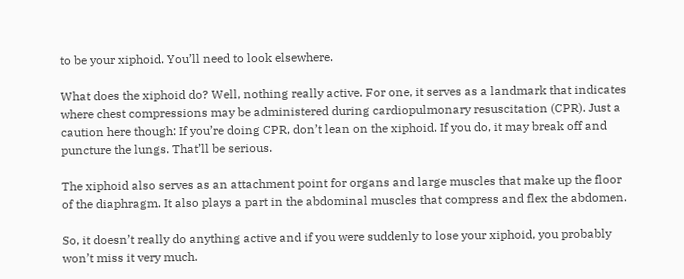to be your xiphoid. You’ll need to look elsewhere.

What does the xiphoid do? Well, nothing really active. For one, it serves as a landmark that indicates where chest compressions may be administered during cardiopulmonary resuscitation (CPR). Just a caution here though: If you’re doing CPR, don’t lean on the xiphoid. If you do, it may break off and puncture the lungs. That’ll be serious.

The xiphoid also serves as an attachment point for organs and large muscles that make up the floor of the diaphragm. It also plays a part in the abdominal muscles that compress and flex the abdomen.

So, it doesn’t really do anything active and if you were suddenly to lose your xiphoid, you probably won’t miss it very much.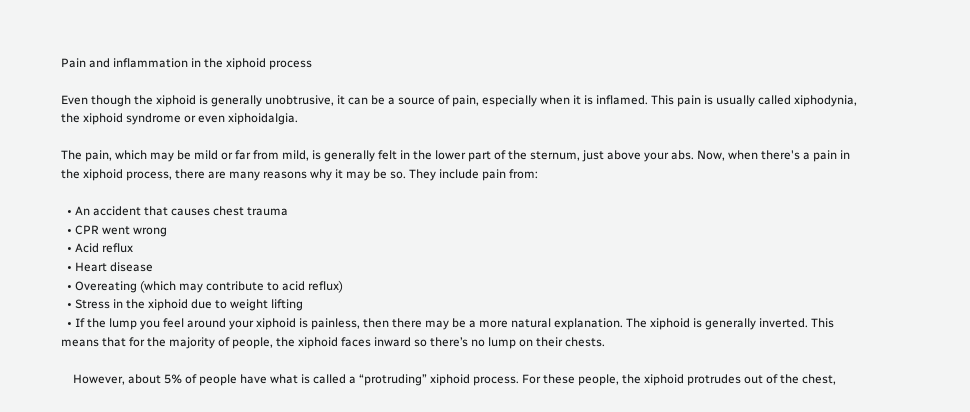Pain and inflammation in the xiphoid process

Even though the xiphoid is generally unobtrusive, it can be a source of pain, especially when it is inflamed. This pain is usually called xiphodynia, the xiphoid syndrome or even xiphoidalgia.

The pain, which may be mild or far from mild, is generally felt in the lower part of the sternum, just above your abs. Now, when there's a pain in the xiphoid process, there are many reasons why it may be so. They include pain from:

  • An accident that causes chest trauma
  • CPR went wrong
  • Acid reflux
  • Heart disease
  • Overeating (which may contribute to acid reflux)
  • Stress in the xiphoid due to weight lifting
  • If the lump you feel around your xiphoid is painless, then there may be a more natural explanation. The xiphoid is generally inverted. This means that for the majority of people, the xiphoid faces inward so there’s no lump on their chests.

    However, about 5% of people have what is called a “protruding” xiphoid process. For these people, the xiphoid protrudes out of the chest,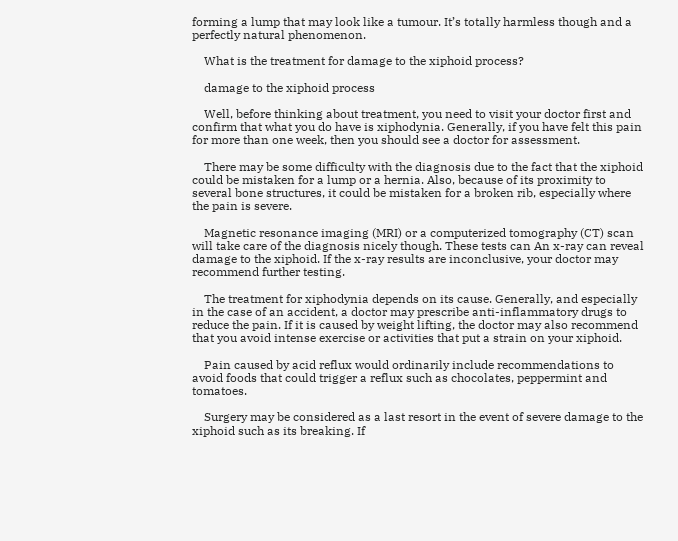forming a lump that may look like a tumour. It’s totally harmless though and a perfectly natural phenomenon.

    What is the treatment for damage to the xiphoid process?

    damage to the xiphoid process

    Well, before thinking about treatment, you need to visit your doctor first and confirm that what you do have is xiphodynia. Generally, if you have felt this pain for more than one week, then you should see a doctor for assessment.

    There may be some difficulty with the diagnosis due to the fact that the xiphoid could be mistaken for a lump or a hernia. Also, because of its proximity to several bone structures, it could be mistaken for a broken rib, especially where the pain is severe.

    Magnetic resonance imaging (MRI) or a computerized tomography (CT) scan will take care of the diagnosis nicely though. These tests can An x-ray can reveal damage to the xiphoid. If the x-ray results are inconclusive, your doctor may recommend further testing.

    The treatment for xiphodynia depends on its cause. Generally, and especially in the case of an accident, a doctor may prescribe anti-inflammatory drugs to reduce the pain. If it is caused by weight lifting, the doctor may also recommend that you avoid intense exercise or activities that put a strain on your xiphoid.

    Pain caused by acid reflux would ordinarily include recommendations to avoid foods that could trigger a reflux such as chocolates, peppermint and tomatoes.

    Surgery may be considered as a last resort in the event of severe damage to the xiphoid such as its breaking. If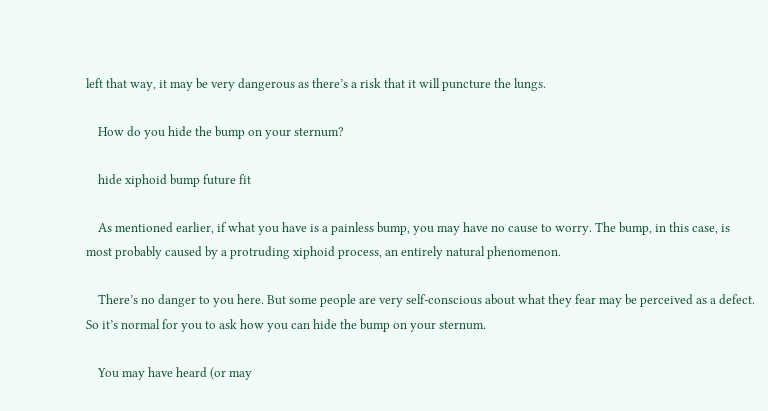left that way, it may be very dangerous as there’s a risk that it will puncture the lungs.

    How do you hide the bump on your sternum?

    hide xiphoid bump future fit

    As mentioned earlier, if what you have is a painless bump, you may have no cause to worry. The bump, in this case, is most probably caused by a protruding xiphoid process, an entirely natural phenomenon.

    There’s no danger to you here. But some people are very self-conscious about what they fear may be perceived as a defect. So it’s normal for you to ask how you can hide the bump on your sternum.

    You may have heard (or may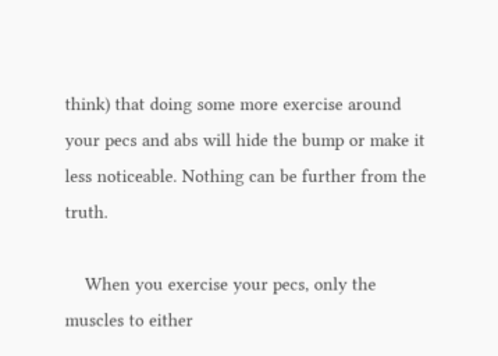think) that doing some more exercise around your pecs and abs will hide the bump or make it less noticeable. Nothing can be further from the truth.

    When you exercise your pecs, only the muscles to either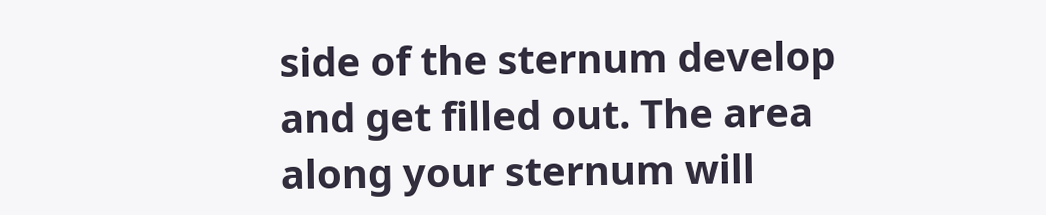side of the sternum develop and get filled out. The area along your sternum will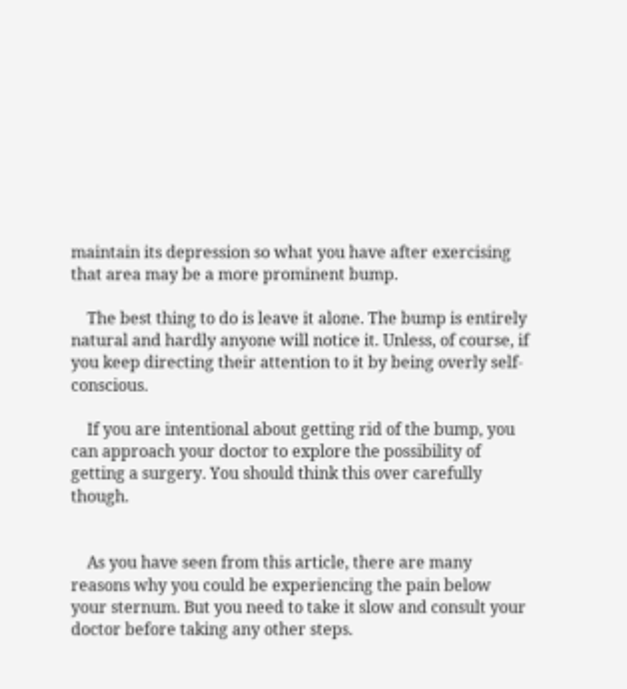maintain its depression so what you have after exercising that area may be a more prominent bump.

    The best thing to do is leave it alone. The bump is entirely natural and hardly anyone will notice it. Unless, of course, if you keep directing their attention to it by being overly self-conscious.

    If you are intentional about getting rid of the bump, you can approach your doctor to explore the possibility of getting a surgery. You should think this over carefully though.


    As you have seen from this article, there are many reasons why you could be experiencing the pain below your sternum. But you need to take it slow and consult your doctor before taking any other steps.